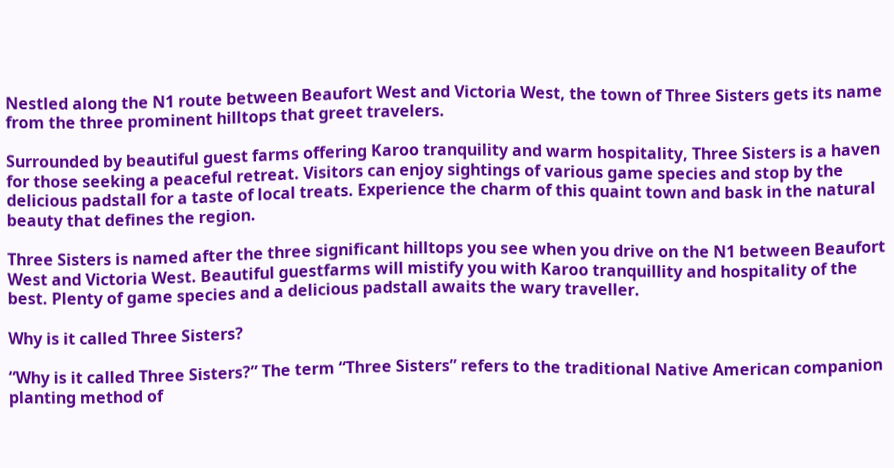Nestled along the N1 route between Beaufort West and Victoria West, the town of Three Sisters gets its name from the three prominent hilltops that greet travelers.

Surrounded by beautiful guest farms offering Karoo tranquility and warm hospitality, Three Sisters is a haven for those seeking a peaceful retreat. Visitors can enjoy sightings of various game species and stop by the delicious padstall for a taste of local treats. Experience the charm of this quaint town and bask in the natural beauty that defines the region.

Three Sisters is named after the three significant hilltops you see when you drive on the N1 between Beaufort West and Victoria West. Beautiful guestfarms will mistify you with Karoo tranquillity and hospitality of the best. Plenty of game species and a delicious padstall awaits the wary traveller.

Why is it called Three Sisters?

“Why is it called Three Sisters?” The term “Three Sisters” refers to the traditional Native American companion planting method of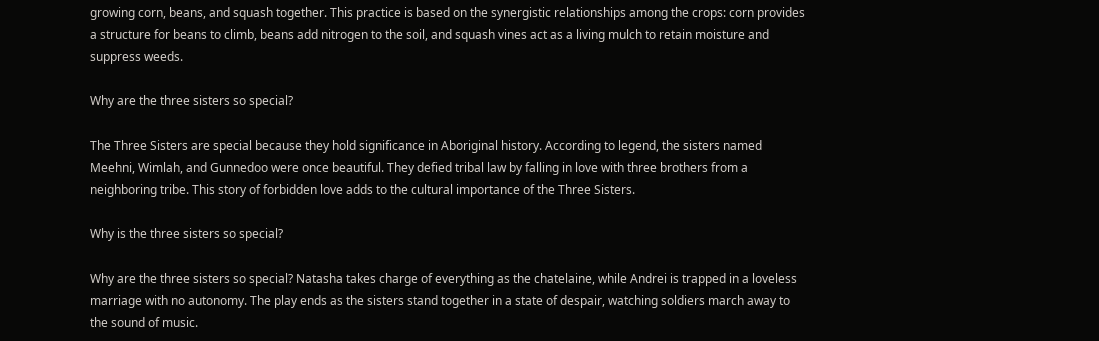growing corn, beans, and squash together. This practice is based on the synergistic relationships among the crops: corn provides a structure for beans to climb, beans add nitrogen to the soil, and squash vines act as a living mulch to retain moisture and suppress weeds.

Why are the three sisters so special?

The Three Sisters are special because they hold significance in Aboriginal history. According to legend, the sisters named Meehni, Wimlah, and Gunnedoo were once beautiful. They defied tribal law by falling in love with three brothers from a neighboring tribe. This story of forbidden love adds to the cultural importance of the Three Sisters.

Why is the three sisters so special?

Why are the three sisters so special? Natasha takes charge of everything as the chatelaine, while Andrei is trapped in a loveless marriage with no autonomy. The play ends as the sisters stand together in a state of despair, watching soldiers march away to the sound of music.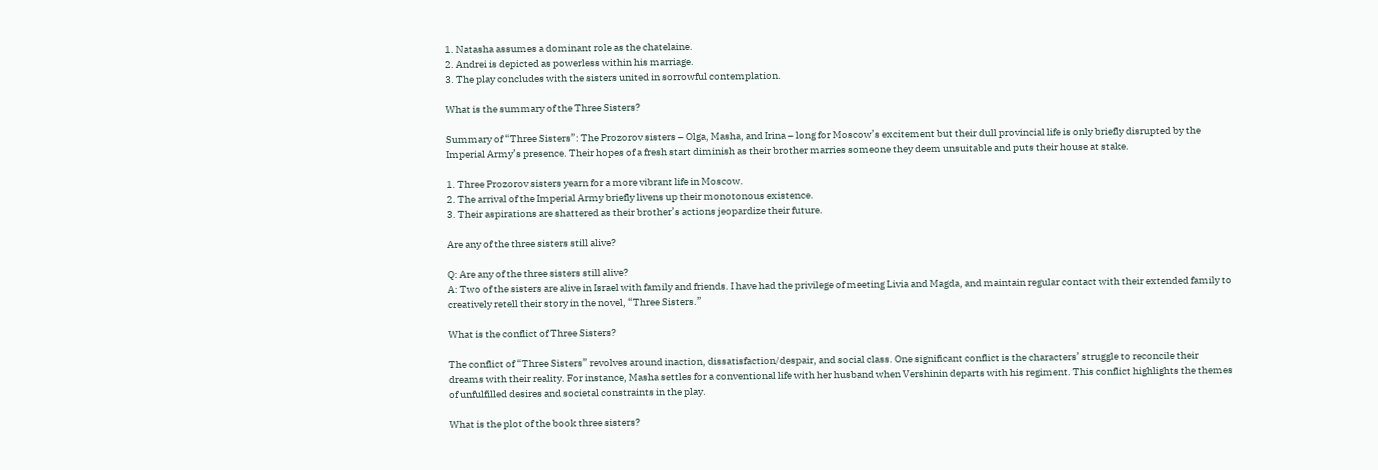1. Natasha assumes a dominant role as the chatelaine.
2. Andrei is depicted as powerless within his marriage.
3. The play concludes with the sisters united in sorrowful contemplation.

What is the summary of the Three Sisters?

Summary of “Three Sisters”: The Prozorov sisters – Olga, Masha, and Irina – long for Moscow’s excitement but their dull provincial life is only briefly disrupted by the Imperial Army’s presence. Their hopes of a fresh start diminish as their brother marries someone they deem unsuitable and puts their house at stake.

1. Three Prozorov sisters yearn for a more vibrant life in Moscow.
2. The arrival of the Imperial Army briefly livens up their monotonous existence.
3. Their aspirations are shattered as their brother’s actions jeopardize their future.

Are any of the three sisters still alive?

Q: Are any of the three sisters still alive?
A: Two of the sisters are alive in Israel with family and friends. I have had the privilege of meeting Livia and Magda, and maintain regular contact with their extended family to creatively retell their story in the novel, “Three Sisters.”

What is the conflict of Three Sisters?

The conflict of “Three Sisters” revolves around inaction, dissatisfaction/despair, and social class. One significant conflict is the characters’ struggle to reconcile their dreams with their reality. For instance, Masha settles for a conventional life with her husband when Vershinin departs with his regiment. This conflict highlights the themes of unfulfilled desires and societal constraints in the play.

What is the plot of the book three sisters?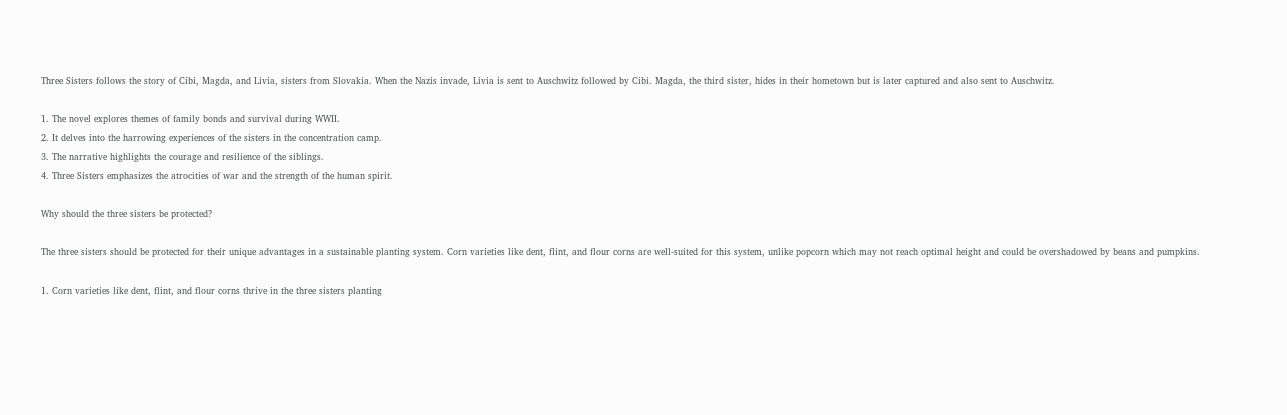Three Sisters follows the story of Cibi, Magda, and Livia, sisters from Slovakia. When the Nazis invade, Livia is sent to Auschwitz followed by Cibi. Magda, the third sister, hides in their hometown but is later captured and also sent to Auschwitz.

1. The novel explores themes of family bonds and survival during WWII.
2. It delves into the harrowing experiences of the sisters in the concentration camp.
3. The narrative highlights the courage and resilience of the siblings.
4. Three Sisters emphasizes the atrocities of war and the strength of the human spirit.

Why should the three sisters be protected?

The three sisters should be protected for their unique advantages in a sustainable planting system. Corn varieties like dent, flint, and flour corns are well-suited for this system, unlike popcorn which may not reach optimal height and could be overshadowed by beans and pumpkins.

1. Corn varieties like dent, flint, and flour corns thrive in the three sisters planting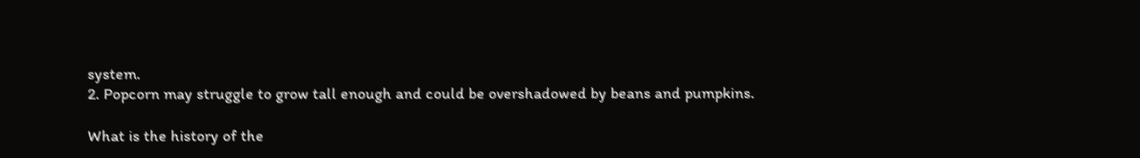system.
2. Popcorn may struggle to grow tall enough and could be overshadowed by beans and pumpkins.

What is the history of the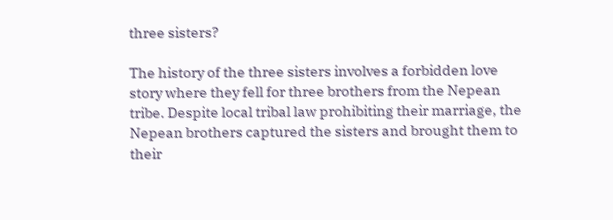three sisters?

The history of the three sisters involves a forbidden love story where they fell for three brothers from the Nepean tribe. Despite local tribal law prohibiting their marriage, the Nepean brothers captured the sisters and brought them to their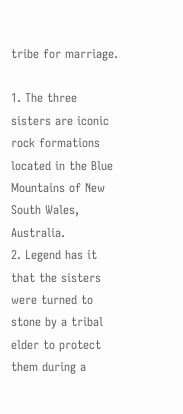tribe for marriage.

1. The three sisters are iconic rock formations located in the Blue Mountains of New South Wales, Australia.
2. Legend has it that the sisters were turned to stone by a tribal elder to protect them during a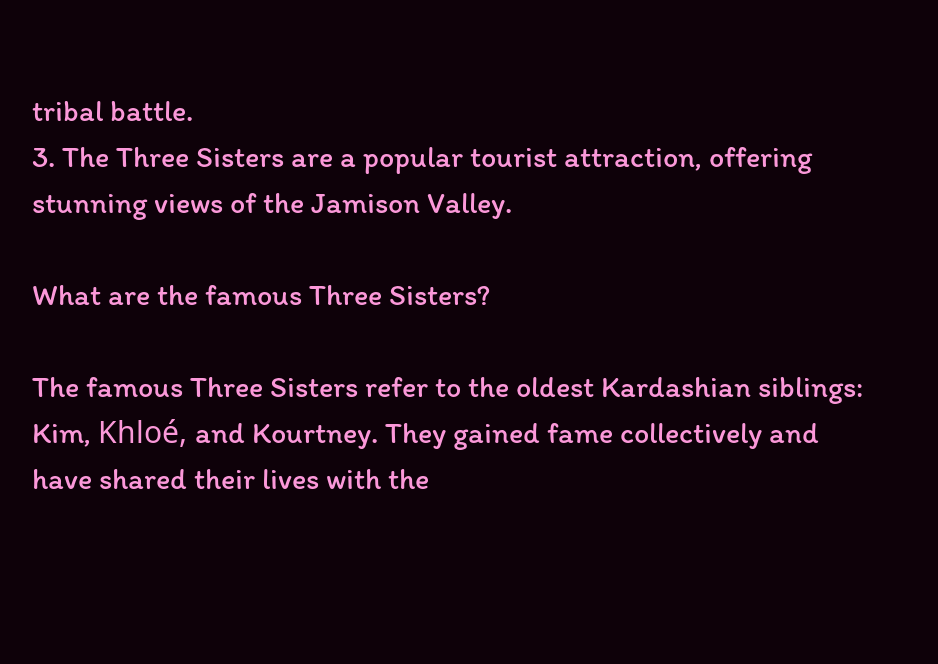tribal battle.
3. The Three Sisters are a popular tourist attraction, offering stunning views of the Jamison Valley.

What are the famous Three Sisters?

The famous Three Sisters refer to the oldest Kardashian siblings: Kim, Khloé, and Kourtney. They gained fame collectively and have shared their lives with the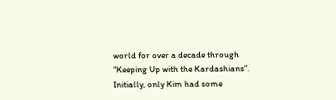world for over a decade through “Keeping Up with the Kardashians”. Initially, only Kim had some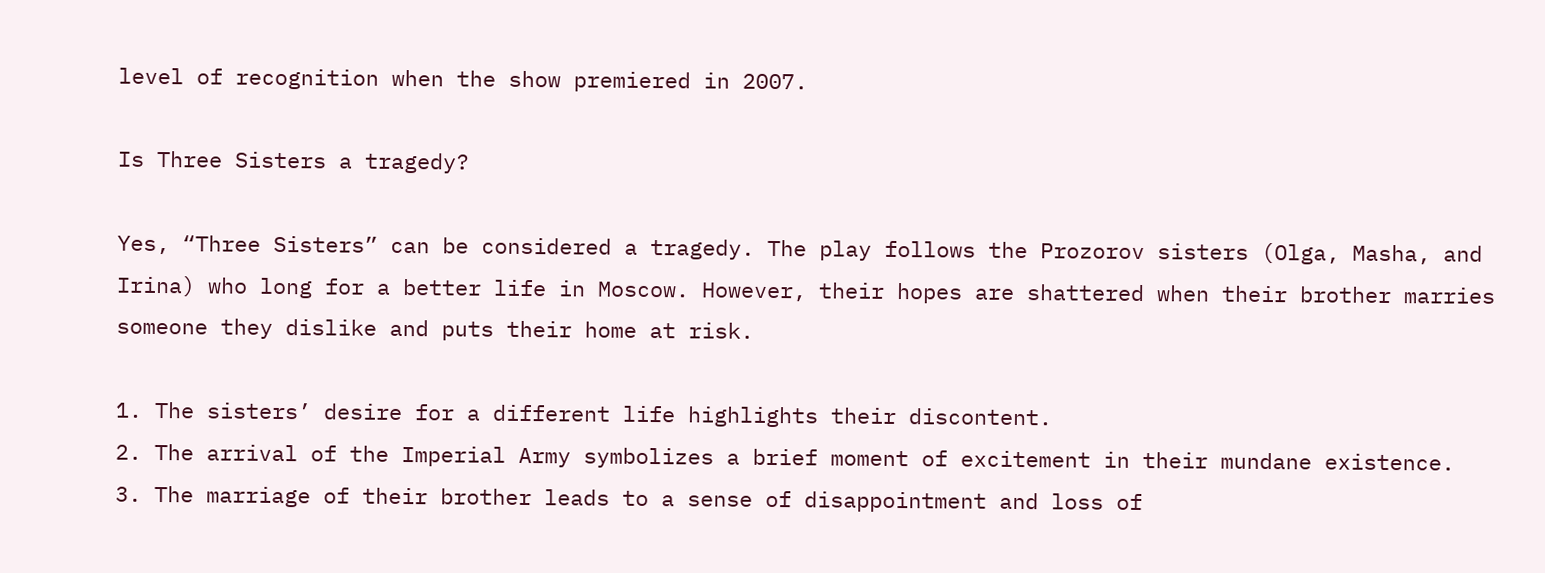level of recognition when the show premiered in 2007.

Is Three Sisters a tragedy?

Yes, “Three Sisters” can be considered a tragedy. The play follows the Prozorov sisters (Olga, Masha, and Irina) who long for a better life in Moscow. However, their hopes are shattered when their brother marries someone they dislike and puts their home at risk.

1. The sisters’ desire for a different life highlights their discontent.
2. The arrival of the Imperial Army symbolizes a brief moment of excitement in their mundane existence.
3. The marriage of their brother leads to a sense of disappointment and loss of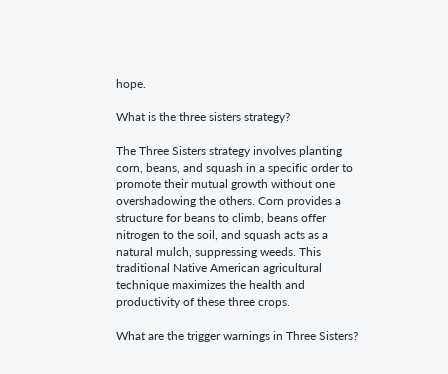hope.

What is the three sisters strategy?

The Three Sisters strategy involves planting corn, beans, and squash in a specific order to promote their mutual growth without one overshadowing the others. Corn provides a structure for beans to climb, beans offer nitrogen to the soil, and squash acts as a natural mulch, suppressing weeds. This traditional Native American agricultural technique maximizes the health and productivity of these three crops.

What are the trigger warnings in Three Sisters?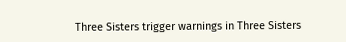Three Sisters trigger warnings in Three Sisters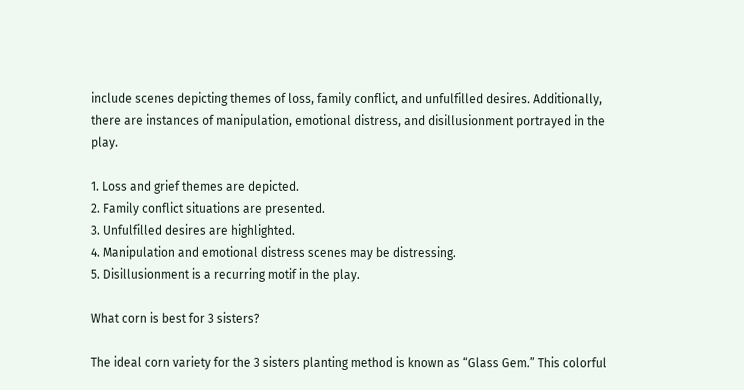include scenes depicting themes of loss, family conflict, and unfulfilled desires. Additionally, there are instances of manipulation, emotional distress, and disillusionment portrayed in the play.

1. Loss and grief themes are depicted.
2. Family conflict situations are presented.
3. Unfulfilled desires are highlighted.
4. Manipulation and emotional distress scenes may be distressing.
5. Disillusionment is a recurring motif in the play.

What corn is best for 3 sisters?

The ideal corn variety for the 3 sisters planting method is known as “Glass Gem.” This colorful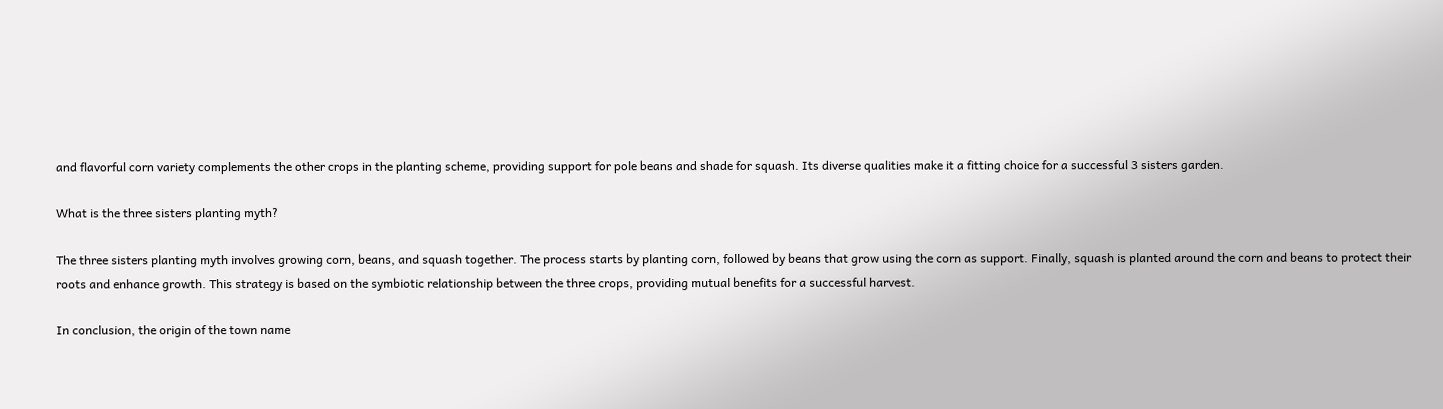and flavorful corn variety complements the other crops in the planting scheme, providing support for pole beans and shade for squash. Its diverse qualities make it a fitting choice for a successful 3 sisters garden.

What is the three sisters planting myth?

The three sisters planting myth involves growing corn, beans, and squash together. The process starts by planting corn, followed by beans that grow using the corn as support. Finally, squash is planted around the corn and beans to protect their roots and enhance growth. This strategy is based on the symbiotic relationship between the three crops, providing mutual benefits for a successful harvest.

In conclusion, the origin of the town name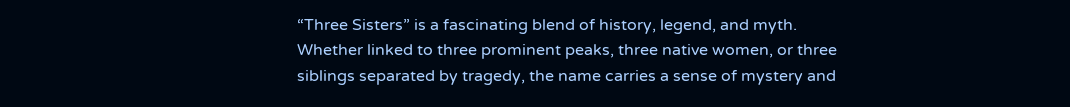“Three Sisters” is a fascinating blend of history, legend, and myth. Whether linked to three prominent peaks, three native women, or three siblings separated by tragedy, the name carries a sense of mystery and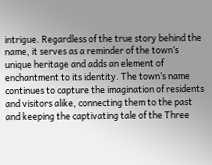intrigue. Regardless of the true story behind the name, it serves as a reminder of the town’s unique heritage and adds an element of enchantment to its identity. The town’s name continues to capture the imagination of residents and visitors alike, connecting them to the past and keeping the captivating tale of the Three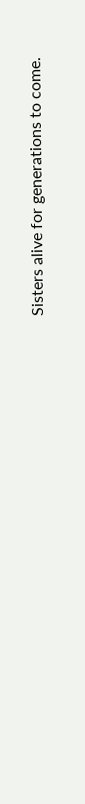Sisters alive for generations to come.